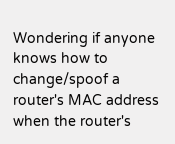Wondering if anyone knows how to change/spoof a router's MAC address when the router's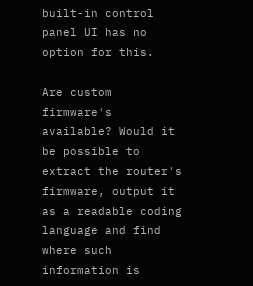built-in control panel UI has no option for this.

Are custom firmware's available? Would it be possible to extract the router's firmware, output it as a readable coding language and find where such information is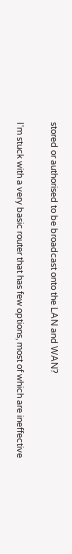stored or authorised to be broadcast onto the LAN and WAN?

I'm stuck with a very basic router that has few options, most of which are ineffective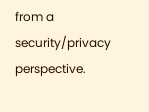from a security/privacy perspective.